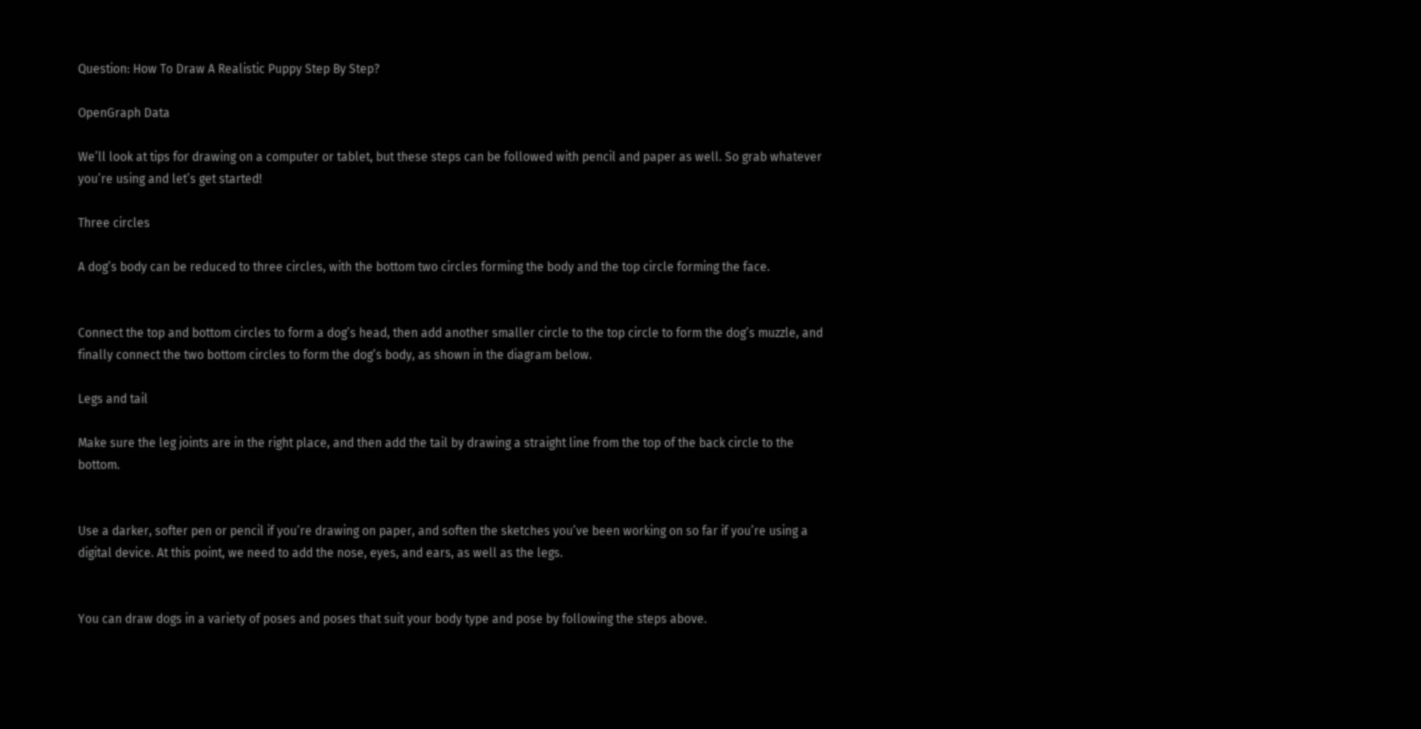Question: How To Draw A Realistic Puppy Step By Step?

OpenGraph Data

We’ll look at tips for drawing on a computer or tablet, but these steps can be followed with pencil and paper as well. So grab whatever you’re using and let’s get started!

Three circles

A dog’s body can be reduced to three circles, with the bottom two circles forming the body and the top circle forming the face.


Connect the top and bottom circles to form a dog’s head, then add another smaller circle to the top circle to form the dog’s muzzle, and finally connect the two bottom circles to form the dog’s body, as shown in the diagram below.

Legs and tail

Make sure the leg joints are in the right place, and then add the tail by drawing a straight line from the top of the back circle to the bottom.


Use a darker, softer pen or pencil if you’re drawing on paper, and soften the sketches you’ve been working on so far if you’re using a digital device. At this point, we need to add the nose, eyes, and ears, as well as the legs.


You can draw dogs in a variety of poses and poses that suit your body type and pose by following the steps above.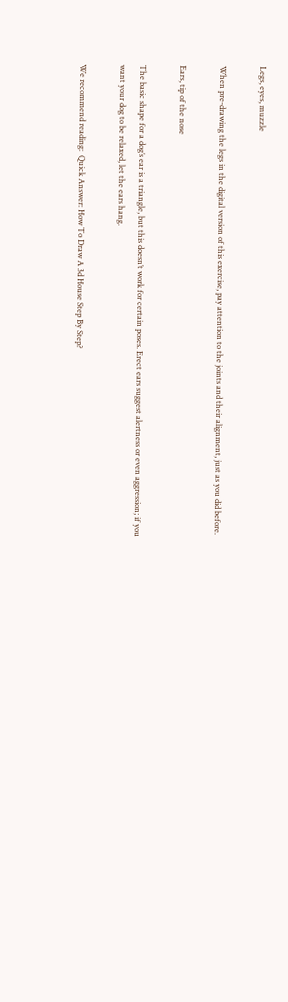Legs, eyes, muzzle

When pre-drawing the legs in the digital version of this exercise, pay attention to the joints and their alignment, just as you did before.

Ears, tip of the nose

The basic shape for a dog’s ear is a triangle, but this doesn’t work for certain poses. Erect ears suggest alertness or even aggression; if you want your dog to be relaxed, let the ears hang.

We recommend reading:  Quick Answer: How To Draw A 3d House Step By Step?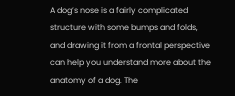A dog’s nose is a fairly complicated structure with some bumps and folds, and drawing it from a frontal perspective can help you understand more about the anatomy of a dog. The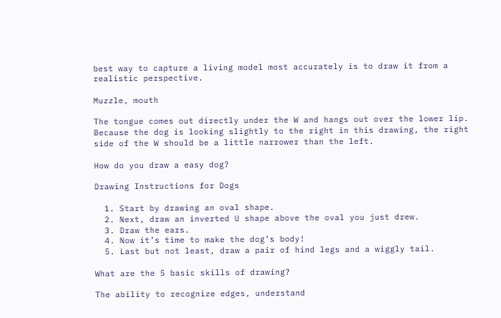best way to capture a living model most accurately is to draw it from a realistic perspective.

Muzzle, mouth

The tongue comes out directly under the W and hangs out over the lower lip. Because the dog is looking slightly to the right in this drawing, the right side of the W should be a little narrower than the left.

How do you draw a easy dog?

Drawing Instructions for Dogs

  1. Start by drawing an oval shape.
  2. Next, draw an inverted U shape above the oval you just drew.
  3. Draw the ears.
  4. Now it’s time to make the dog’s body!
  5. Last but not least, draw a pair of hind legs and a wiggly tail.

What are the 5 basic skills of drawing?

The ability to recognize edges, understand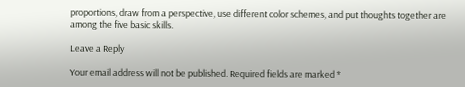proportions, draw from a perspective, use different color schemes, and put thoughts together are among the five basic skills.

Leave a Reply

Your email address will not be published. Required fields are marked *